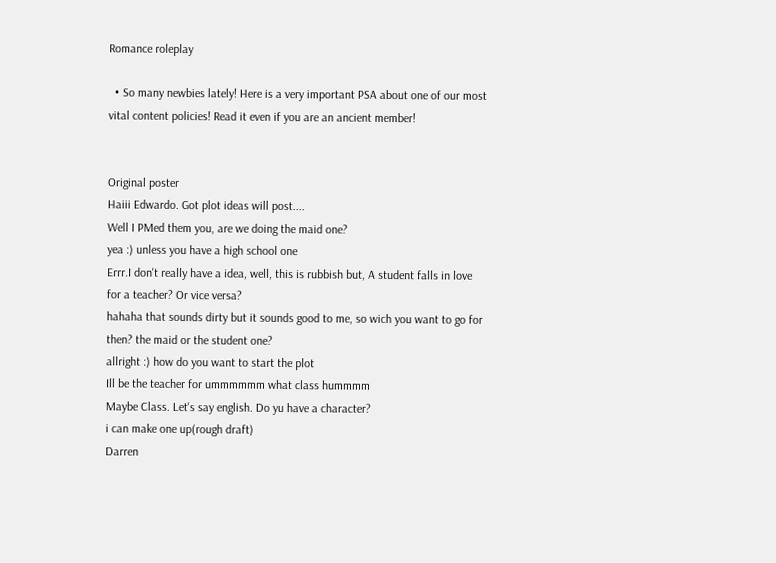Romance roleplay

  • So many newbies lately! Here is a very important PSA about one of our most vital content policies! Read it even if you are an ancient member!


Original poster
Haiii Edwardo. Got plot ideas will post....
Well I PMed them you, are we doing the maid one?
yea :) unless you have a high school one
Errr.I don't really have a idea, well, this is rubbish but, A student falls in love for a teacher? Or vice versa?
hahaha that sounds dirty but it sounds good to me, so wich you want to go for then? the maid or the student one?
allright :) how do you want to start the plot
Ill be the teacher for ummmmmm what class hummmm
Maybe Class. Let's say english. Do yu have a character?
i can make one up(rough draft)
Darren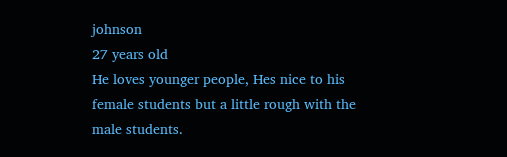johnson
27 years old
He loves younger people, Hes nice to his female students but a little rough with the male students.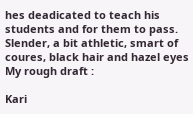hes deadicated to teach his students and for them to pass.
Slender, a bit athletic, smart of coures, black hair and hazel eyes
My rough draft :

Kari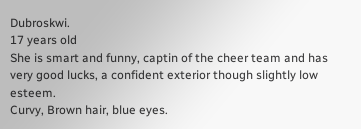Dubroskwi.
17 years old
She is smart and funny, captin of the cheer team and has very good lucks, a confident exterior though slightly low esteem.
Curvy, Brown hair, blue eyes.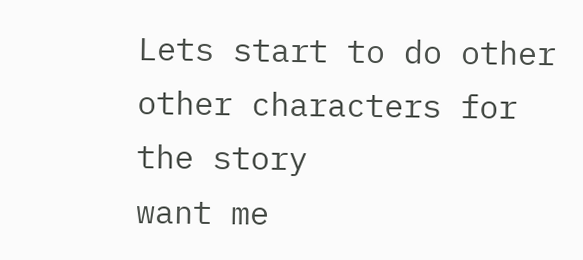Lets start to do other other characters for the story
want me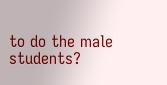to do the male students?